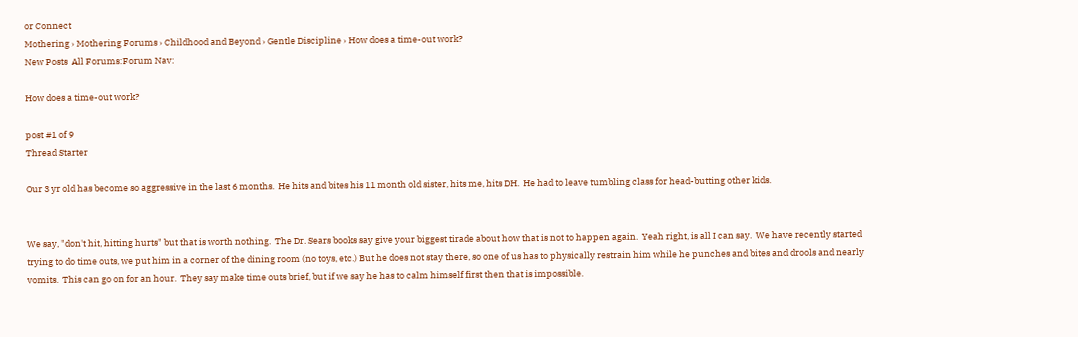or Connect
Mothering › Mothering Forums › Childhood and Beyond › Gentle Discipline › How does a time-out work?
New Posts  All Forums:Forum Nav:

How does a time-out work?

post #1 of 9
Thread Starter

Our 3 yr old has become so aggressive in the last 6 months.  He hits and bites his 11 month old sister, hits me, hits DH.  He had to leave tumbling class for head-butting other kids.


We say, "don't hit, hitting hurts" but that is worth nothing.  The Dr. Sears books say give your biggest tirade about how that is not to happen again.  Yeah right, is all I can say.  We have recently started trying to do time outs, we put him in a corner of the dining room (no toys, etc.) But he does not stay there, so one of us has to physically restrain him while he punches and bites and drools and nearly vomits.  This can go on for an hour.  They say make time outs brief, but if we say he has to calm himself first then that is impossible.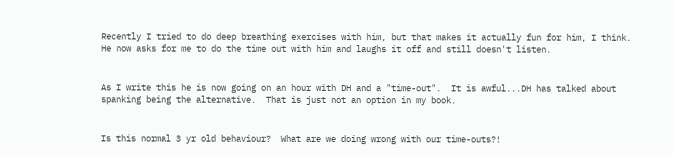Recently I tried to do deep breathing exercises with him, but that makes it actually fun for him, I think.  He now asks for me to do the time out with him and laughs it off and still doesn't listen.


As I write this he is now going on an hour with DH and a "time-out".  It is awful...DH has talked about spanking being the alternative.  That is just not an option in my book.


Is this normal 3 yr old behaviour?  What are we doing wrong with our time-outs?!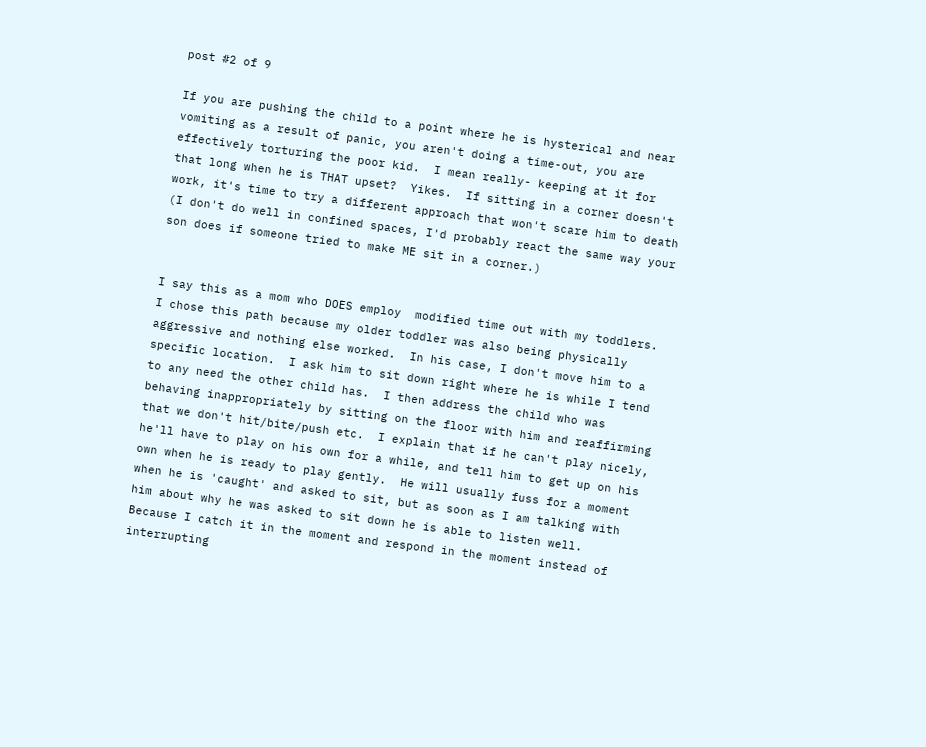post #2 of 9

If you are pushing the child to a point where he is hysterical and near vomiting as a result of panic, you aren't doing a time-out, you are effectively torturing the poor kid.  I mean really- keeping at it for that long when he is THAT upset?  Yikes.  If sitting in a corner doesn't work, it's time to try a different approach that won't scare him to death (I don't do well in confined spaces, I'd probably react the same way your son does if someone tried to make ME sit in a corner.)


I say this as a mom who DOES employ  modified time out with my toddlers.  I chose this path because my older toddler was also being physically aggressive and nothing else worked.  In his case, I don't move him to a specific location.  I ask him to sit down right where he is while I tend to any need the other child has.  I then address the child who was behaving inappropriately by sitting on the floor with him and reaffirming that we don't hit/bite/push etc.  I explain that if he can't play nicely, he'll have to play on his own for a while, and tell him to get up on his own when he is ready to play gently.  He will usually fuss for a moment when he is 'caught' and asked to sit, but as soon as I am talking with him about why he was asked to sit down he is able to listen well.  Because I catch it in the moment and respond in the moment instead of interrupting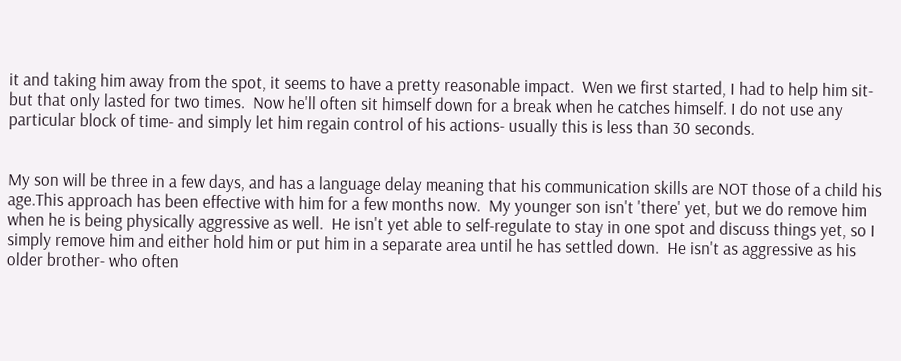it and taking him away from the spot, it seems to have a pretty reasonable impact.  Wen we first started, I had to help him sit- but that only lasted for two times.  Now he'll often sit himself down for a break when he catches himself. I do not use any particular block of time- and simply let him regain control of his actions- usually this is less than 30 seconds.


My son will be three in a few days, and has a language delay meaning that his communication skills are NOT those of a child his age.This approach has been effective with him for a few months now.  My younger son isn't 'there' yet, but we do remove him when he is being physically aggressive as well.  He isn't yet able to self-regulate to stay in one spot and discuss things yet, so I simply remove him and either hold him or put him in a separate area until he has settled down.  He isn't as aggressive as his older brother- who often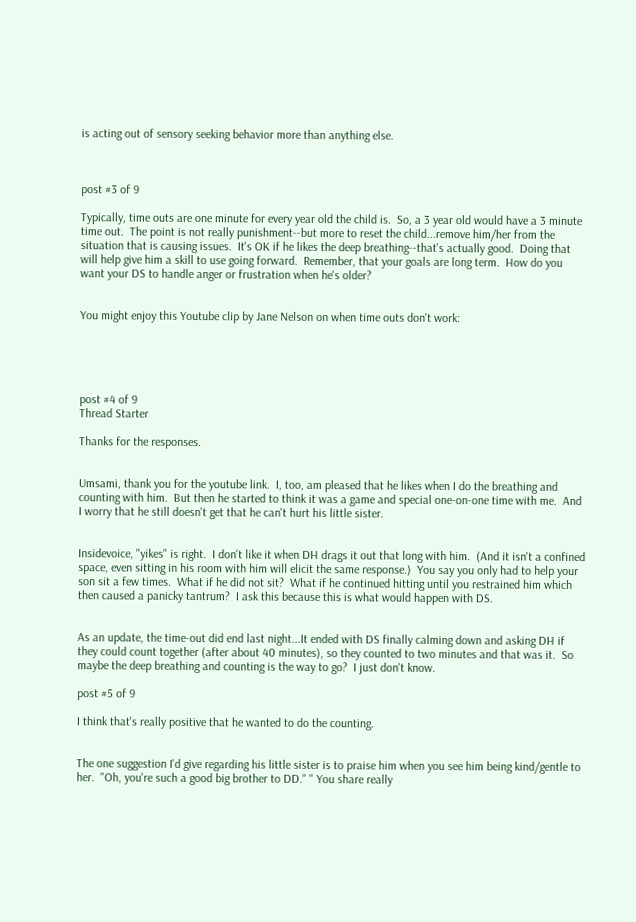is acting out of sensory seeking behavior more than anything else.



post #3 of 9

Typically, time outs are one minute for every year old the child is.  So, a 3 year old would have a 3 minute time out.  The point is not really punishment--but more to reset the child...remove him/her from the situation that is causing issues.  It's OK if he likes the deep breathing--that's actually good.  Doing that will help give him a skill to use going forward.  Remember, that your goals are long term.  How do you want your DS to handle anger or frustration when he's older?


You might enjoy this Youtube clip by Jane Nelson on when time outs don't work:





post #4 of 9
Thread Starter

Thanks for the responses.


Umsami, thank you for the youtube link.  I, too, am pleased that he likes when I do the breathing and counting with him.  But then he started to think it was a game and special one-on-one time with me.  And I worry that he still doesn't get that he can't hurt his little sister.


Insidevoice, "yikes" is right.  I don't like it when DH drags it out that long with him.  (And it isn't a confined space, even sitting in his room with him will elicit the same response.)  You say you only had to help your son sit a few times.  What if he did not sit?  What if he continued hitting until you restrained him which then caused a panicky tantrum?  I ask this because this is what would happen with DS.


As an update, the time-out did end last night...It ended with DS finally calming down and asking DH if they could count together (after about 40 minutes), so they counted to two minutes and that was it.  So maybe the deep breathing and counting is the way to go?  I just don't know.

post #5 of 9

I think that's really positive that he wanted to do the counting.


The one suggestion I'd give regarding his little sister is to praise him when you see him being kind/gentle to her.  "Oh, you're such a good big brother to DD." " You share really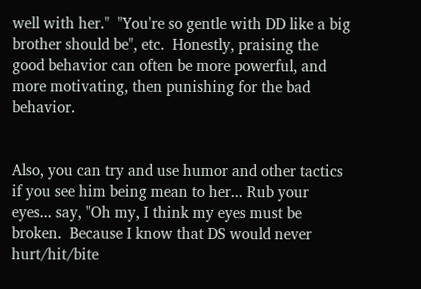well with her."  "You're so gentle with DD like a big brother should be", etc.  Honestly, praising the good behavior can often be more powerful, and more motivating, then punishing for the bad behavior.


Also, you can try and use humor and other tactics if you see him being mean to her... Rub your eyes... say, "Oh my, I think my eyes must be broken.  Because I know that DS would never hurt/hit/bite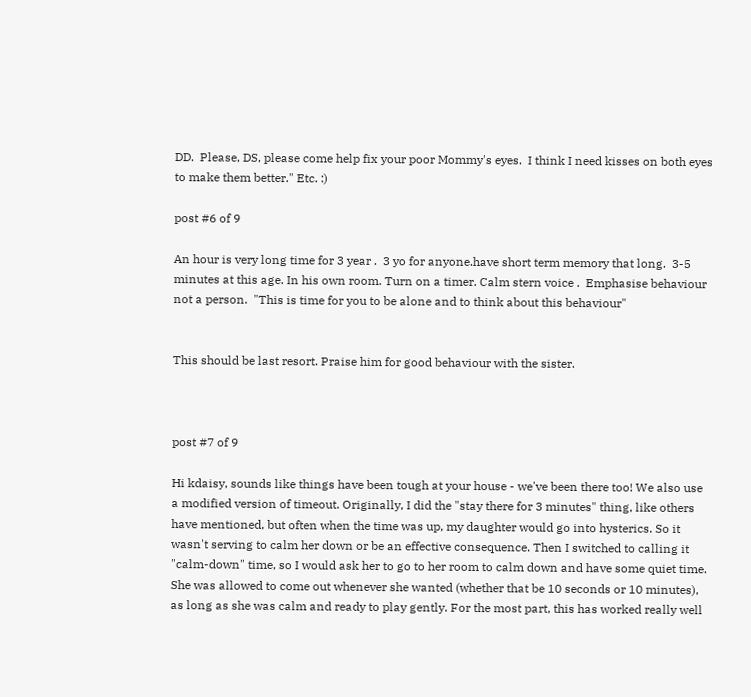DD.  Please, DS, please come help fix your poor Mommy's eyes.  I think I need kisses on both eyes to make them better." Etc. :)

post #6 of 9

An hour is very long time for 3 year .  3 yo for anyone.have short term memory that long.  3-5 minutes at this age. In his own room. Turn on a timer. Calm stern voice .  Emphasise behaviour not a person.  "This is time for you to be alone and to think about this behaviour"


This should be last resort. Praise him for good behaviour with the sister.



post #7 of 9

Hi kdaisy, sounds like things have been tough at your house - we've been there too! We also use a modified version of timeout. Originally, I did the "stay there for 3 minutes" thing, like others have mentioned, but often when the time was up, my daughter would go into hysterics. So it wasn't serving to calm her down or be an effective consequence. Then I switched to calling it "calm-down" time, so I would ask her to go to her room to calm down and have some quiet time. She was allowed to come out whenever she wanted (whether that be 10 seconds or 10 minutes), as long as she was calm and ready to play gently. For the most part, this has worked really well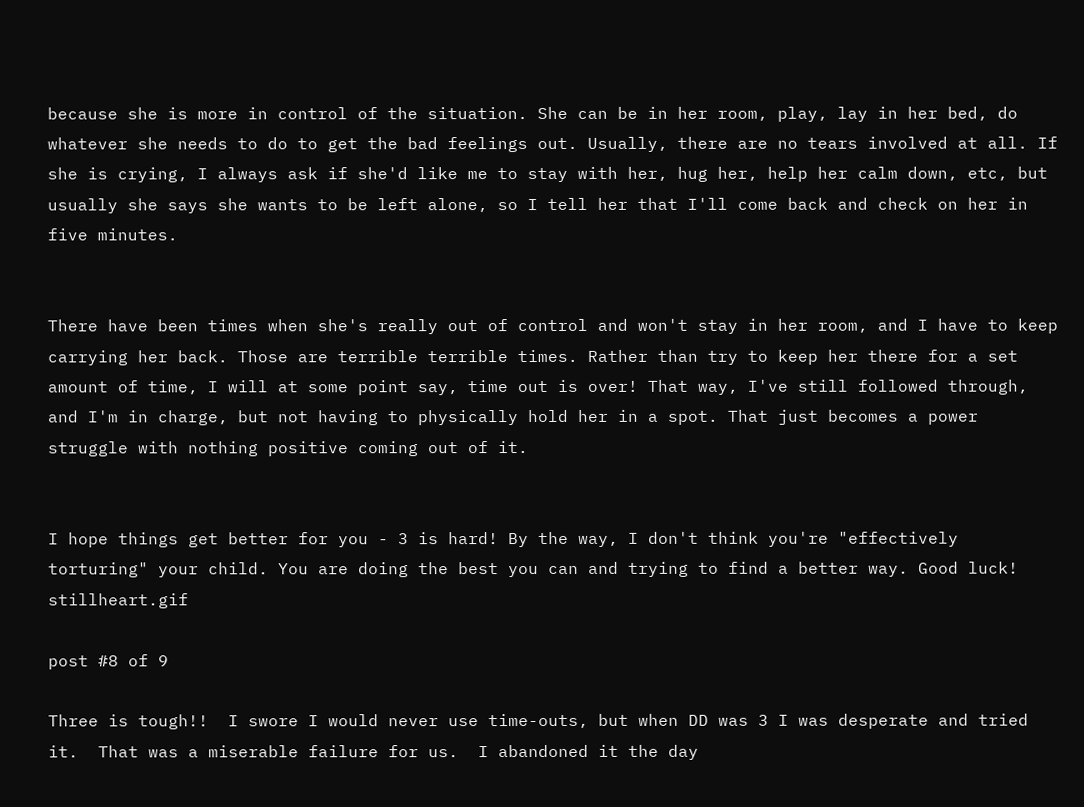because she is more in control of the situation. She can be in her room, play, lay in her bed, do whatever she needs to do to get the bad feelings out. Usually, there are no tears involved at all. If she is crying, I always ask if she'd like me to stay with her, hug her, help her calm down, etc, but usually she says she wants to be left alone, so I tell her that I'll come back and check on her in five minutes.


There have been times when she's really out of control and won't stay in her room, and I have to keep carrying her back. Those are terrible terrible times. Rather than try to keep her there for a set amount of time, I will at some point say, time out is over! That way, I've still followed through, and I'm in charge, but not having to physically hold her in a spot. That just becomes a power struggle with nothing positive coming out of it.


I hope things get better for you - 3 is hard! By the way, I don't think you're "effectively torturing" your child. You are doing the best you can and trying to find a better way. Good luck! stillheart.gif

post #8 of 9

Three is tough!!  I swore I would never use time-outs, but when DD was 3 I was desperate and tried it.  That was a miserable failure for us.  I abandoned it the day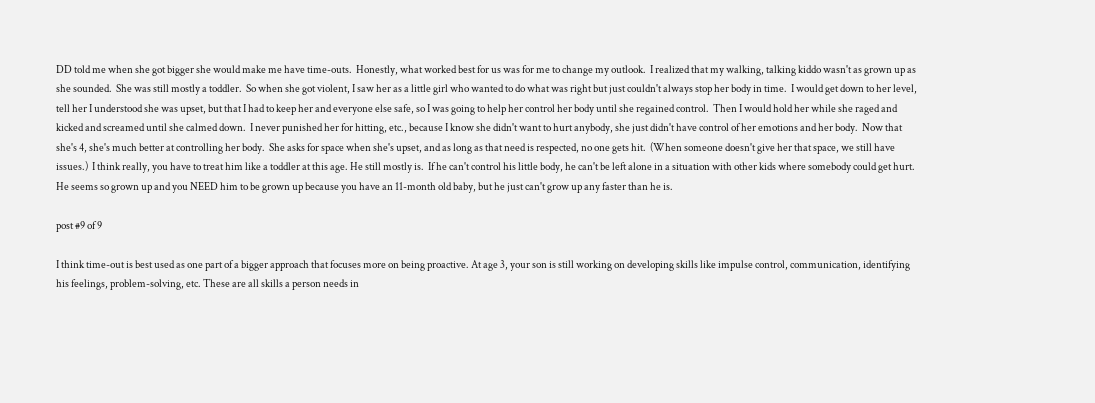DD told me when she got bigger she would make me have time-outs.  Honestly, what worked best for us was for me to change my outlook.  I realized that my walking, talking kiddo wasn't as grown up as she sounded.  She was still mostly a toddler.  So when she got violent, I saw her as a little girl who wanted to do what was right but just couldn't always stop her body in time.  I would get down to her level, tell her I understood she was upset, but that I had to keep her and everyone else safe, so I was going to help her control her body until she regained control.  Then I would hold her while she raged and kicked and screamed until she calmed down.  I never punished her for hitting, etc., because I know she didn't want to hurt anybody, she just didn't have control of her emotions and her body.  Now that she's 4, she's much better at controlling her body.  She asks for space when she's upset, and as long as that need is respected, no one gets hit.  (When someone doesn't give her that space, we still have issues.)  I think really, you have to treat him like a toddler at this age. He still mostly is.  If he can't control his little body, he can't be left alone in a situation with other kids where somebody could get hurt.  He seems so grown up and you NEED him to be grown up because you have an 11-month old baby, but he just can't grow up any faster than he is.

post #9 of 9

I think time-out is best used as one part of a bigger approach that focuses more on being proactive. At age 3, your son is still working on developing skills like impulse control, communication, identifying his feelings, problem-solving, etc. These are all skills a person needs in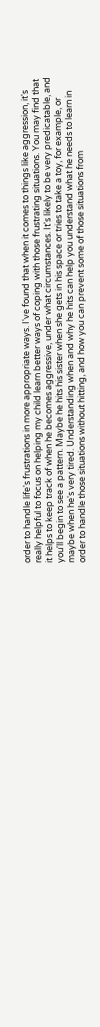order to handle life's frustrations in more appropriate ways. I've found that when it comes to things like aggression, it's really helpful to focus on helping my child learn better ways of coping with those frustrating situations. You may find that it helps to keep track of when he becomes aggressive, under what circumstances. It's likely to be very predicatable, and you'll begin to see a pattern. Maybe he hits his sister when she gets in his space or tries to take a toy, for example, or maybe when he's very tired. Understanding when and why he hits can help you understand what he needs to learn in order to handle those situations without hitting, and how you can prevent some of those situations from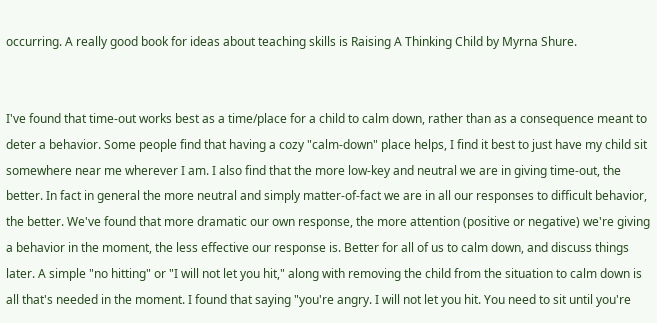occurring. A really good book for ideas about teaching skills is Raising A Thinking Child by Myrna Shure.


I've found that time-out works best as a time/place for a child to calm down, rather than as a consequence meant to deter a behavior. Some people find that having a cozy "calm-down" place helps, I find it best to just have my child sit somewhere near me wherever I am. I also find that the more low-key and neutral we are in giving time-out, the better. In fact in general the more neutral and simply matter-of-fact we are in all our responses to difficult behavior, the better. We've found that more dramatic our own response, the more attention (positive or negative) we're giving a behavior in the moment, the less effective our response is. Better for all of us to calm down, and discuss things later. A simple "no hitting" or "I will not let you hit," along with removing the child from the situation to calm down is all that's needed in the moment. I found that saying "you're angry. I will not let you hit. You need to sit until you're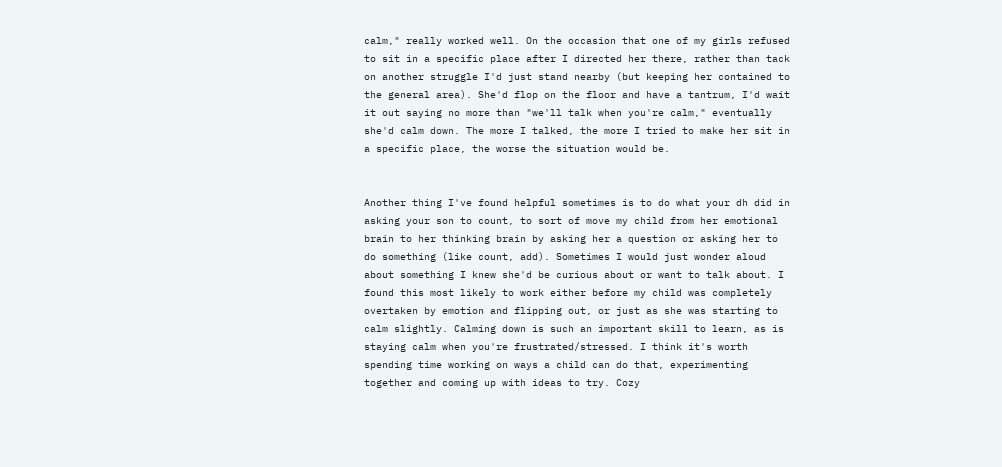calm," really worked well. On the occasion that one of my girls refused to sit in a specific place after I directed her there, rather than tack on another struggle I'd just stand nearby (but keeping her contained to the general area). She'd flop on the floor and have a tantrum, I'd wait it out saying no more than "we'll talk when you're calm," eventually she'd calm down. The more I talked, the more I tried to make her sit in a specific place, the worse the situation would be.


Another thing I've found helpful sometimes is to do what your dh did in asking your son to count, to sort of move my child from her emotional brain to her thinking brain by asking her a question or asking her to do something (like count, add). Sometimes I would just wonder aloud about something I knew she'd be curious about or want to talk about. I found this most likely to work either before my child was completely overtaken by emotion and flipping out, or just as she was starting to calm slightly. Calming down is such an important skill to learn, as is staying calm when you're frustrated/stressed. I think it's worth spending time working on ways a child can do that, experimenting together and coming up with ideas to try. Cozy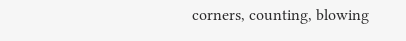corners, counting, blowing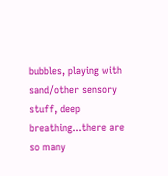bubbles, playing with sand/other sensory stuff, deep breathing...there are so many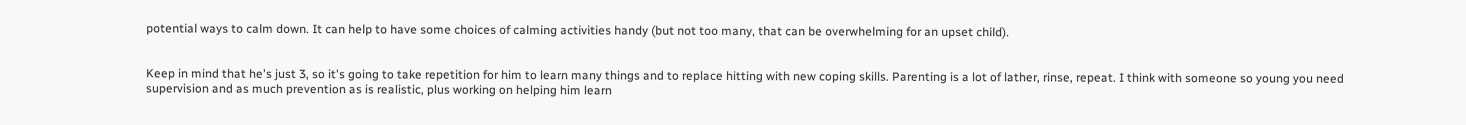potential ways to calm down. It can help to have some choices of calming activities handy (but not too many, that can be overwhelming for an upset child).


Keep in mind that he's just 3, so it's going to take repetition for him to learn many things and to replace hitting with new coping skills. Parenting is a lot of lather, rinse, repeat. I think with someone so young you need supervision and as much prevention as is realistic, plus working on helping him learn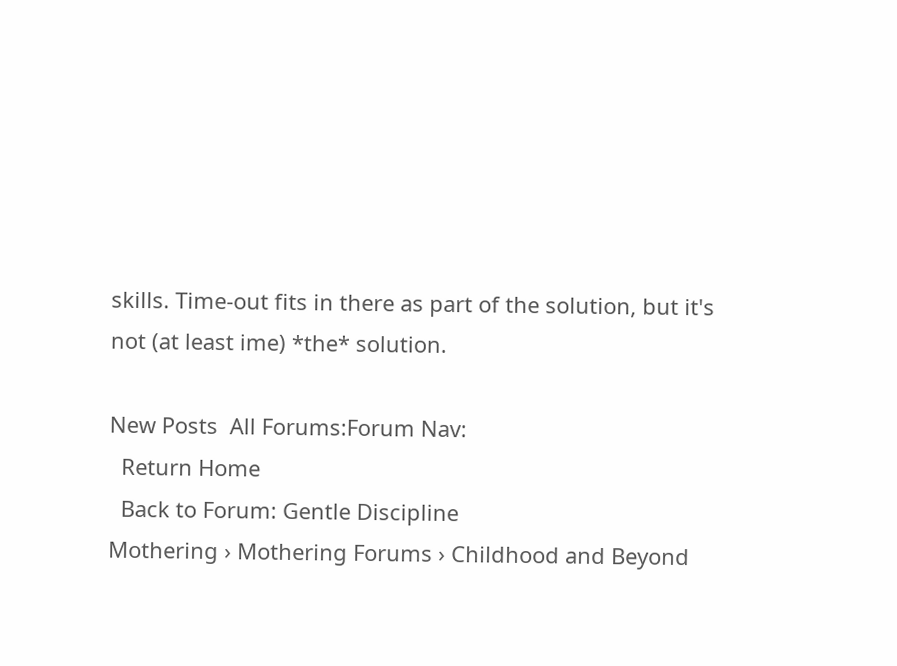skills. Time-out fits in there as part of the solution, but it's not (at least ime) *the* solution.

New Posts  All Forums:Forum Nav:
  Return Home
  Back to Forum: Gentle Discipline
Mothering › Mothering Forums › Childhood and Beyond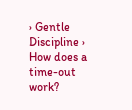› Gentle Discipline › How does a time-out work?